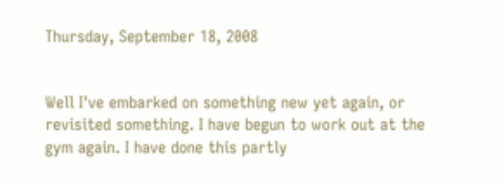Thursday, September 18, 2008


Well I've embarked on something new yet again, or revisited something. I have begun to work out at the gym again. I have done this partly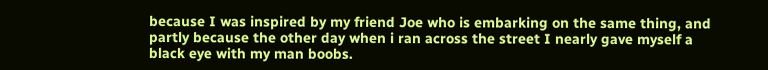because I was inspired by my friend Joe who is embarking on the same thing, and partly because the other day when i ran across the street I nearly gave myself a black eye with my man boobs.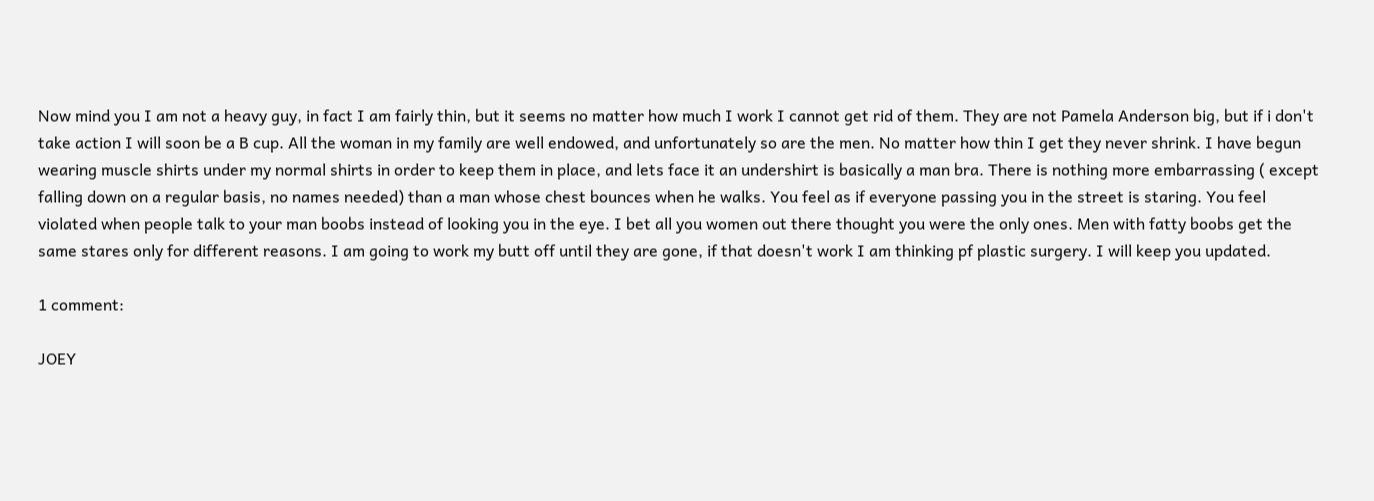Now mind you I am not a heavy guy, in fact I am fairly thin, but it seems no matter how much I work I cannot get rid of them. They are not Pamela Anderson big, but if i don't take action I will soon be a B cup. All the woman in my family are well endowed, and unfortunately so are the men. No matter how thin I get they never shrink. I have begun wearing muscle shirts under my normal shirts in order to keep them in place, and lets face it an undershirt is basically a man bra. There is nothing more embarrassing ( except falling down on a regular basis, no names needed) than a man whose chest bounces when he walks. You feel as if everyone passing you in the street is staring. You feel violated when people talk to your man boobs instead of looking you in the eye. I bet all you women out there thought you were the only ones. Men with fatty boobs get the same stares only for different reasons. I am going to work my butt off until they are gone, if that doesn't work I am thinking pf plastic surgery. I will keep you updated.

1 comment:

JOEY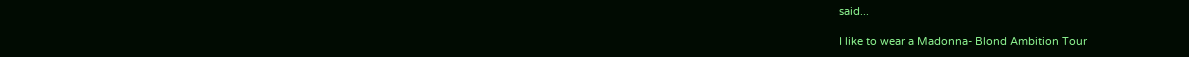said...

I like to wear a Madonna- Blond Ambition Tour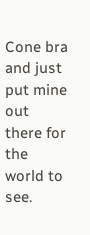Cone bra and just put mine out there for the world to see.